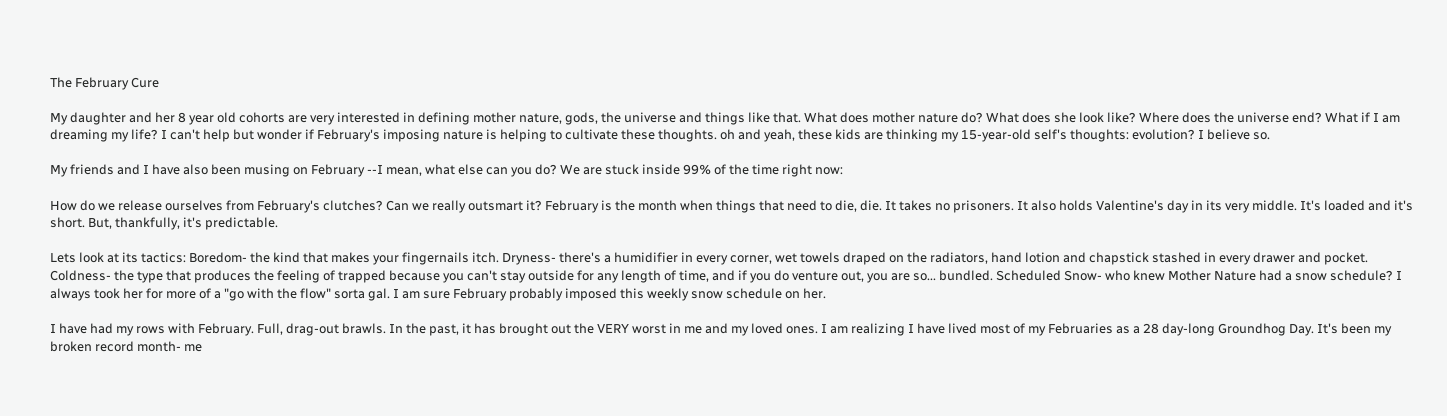The February Cure

My daughter and her 8 year old cohorts are very interested in defining mother nature, gods, the universe and things like that. What does mother nature do? What does she look like? Where does the universe end? What if I am dreaming my life? I can't help but wonder if February's imposing nature is helping to cultivate these thoughts. oh and yeah, these kids are thinking my 15-year-old self's thoughts: evolution? I believe so.

My friends and I have also been musing on February --I mean, what else can you do? We are stuck inside 99% of the time right now:

How do we release ourselves from February's clutches? Can we really outsmart it? February is the month when things that need to die, die. It takes no prisoners. It also holds Valentine's day in its very middle. It's loaded and it's short. But, thankfully, it's predictable.

Lets look at its tactics: Boredom- the kind that makes your fingernails itch. Dryness- there's a humidifier in every corner, wet towels draped on the radiators, hand lotion and chapstick stashed in every drawer and pocket. Coldness- the type that produces the feeling of trapped because you can't stay outside for any length of time, and if you do venture out, you are so... bundled. Scheduled Snow- who knew Mother Nature had a snow schedule? I always took her for more of a "go with the flow" sorta gal. I am sure February probably imposed this weekly snow schedule on her.

I have had my rows with February. Full, drag-out brawls. In the past, it has brought out the VERY worst in me and my loved ones. I am realizing I have lived most of my Februaries as a 28 day-long Groundhog Day. It's been my broken record month- me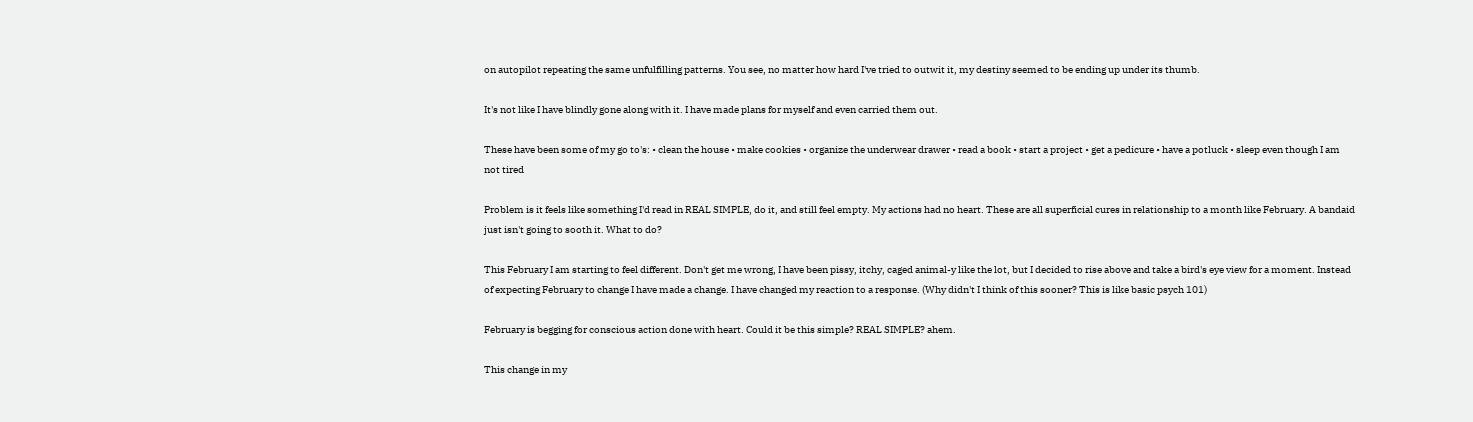on autopilot repeating the same unfulfilling patterns. You see, no matter how hard I've tried to outwit it, my destiny seemed to be ending up under its thumb.

It's not like I have blindly gone along with it. I have made plans for myself and even carried them out.

These have been some of my go to's: • clean the house • make cookies • organize the underwear drawer • read a book • start a project • get a pedicure • have a potluck • sleep even though I am not tired

Problem is it feels like something I'd read in REAL SIMPLE, do it, and still feel empty. My actions had no heart. These are all superficial cures in relationship to a month like February. A bandaid just isn't going to sooth it. What to do?

This February I am starting to feel different. Don't get me wrong, I have been pissy, itchy, caged animal-y like the lot, but I decided to rise above and take a bird's eye view for a moment. Instead of expecting February to change I have made a change. I have changed my reaction to a response. (Why didn't I think of this sooner? This is like basic psych 101)

February is begging for conscious action done with heart. Could it be this simple? REAL SIMPLE? ahem.

This change in my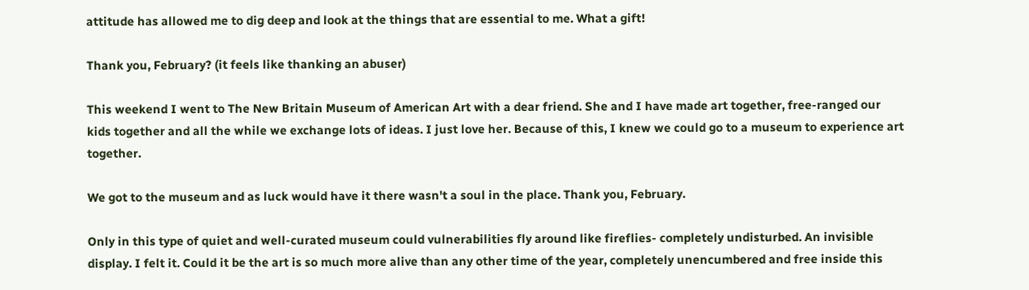attitude has allowed me to dig deep and look at the things that are essential to me. What a gift!

Thank you, February? (it feels like thanking an abuser)

This weekend I went to The New Britain Museum of American Art with a dear friend. She and I have made art together, free-ranged our kids together and all the while we exchange lots of ideas. I just love her. Because of this, I knew we could go to a museum to experience art together.

We got to the museum and as luck would have it there wasn't a soul in the place. Thank you, February.

Only in this type of quiet and well-curated museum could vulnerabilities fly around like fireflies- completely undisturbed. An invisible display. I felt it. Could it be the art is so much more alive than any other time of the year, completely unencumbered and free inside this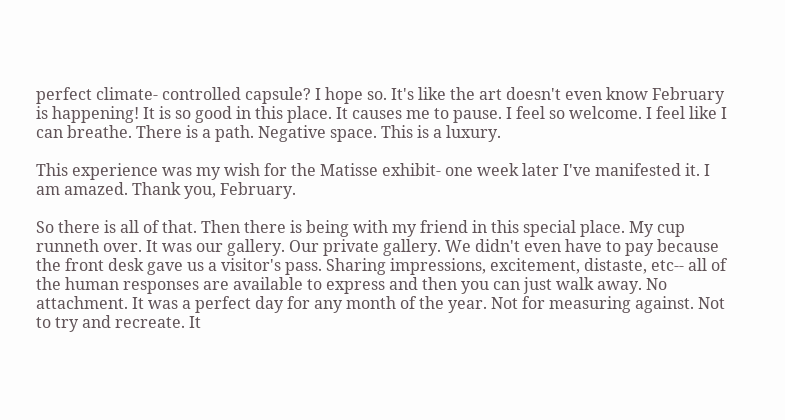perfect climate- controlled capsule? I hope so. It's like the art doesn't even know February is happening! It is so good in this place. It causes me to pause. I feel so welcome. I feel like I can breathe. There is a path. Negative space. This is a luxury.

This experience was my wish for the Matisse exhibit- one week later I've manifested it. I am amazed. Thank you, February.

So there is all of that. Then there is being with my friend in this special place. My cup runneth over. It was our gallery. Our private gallery. We didn't even have to pay because the front desk gave us a visitor's pass. Sharing impressions, excitement, distaste, etc-- all of the human responses are available to express and then you can just walk away. No attachment. It was a perfect day for any month of the year. Not for measuring against. Not to try and recreate. It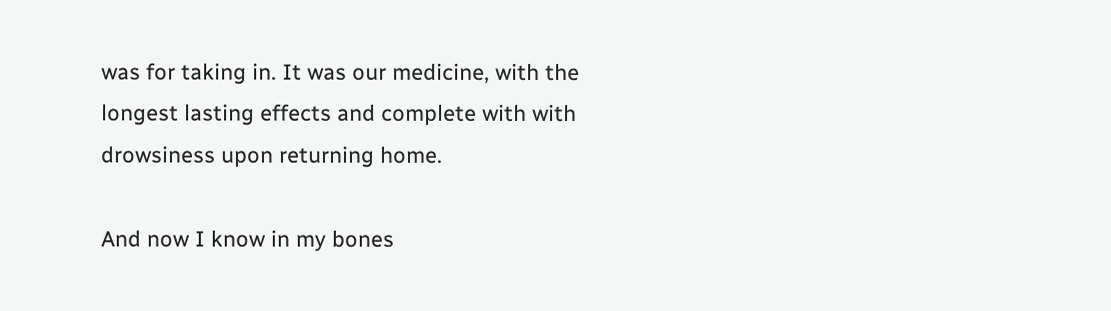was for taking in. It was our medicine, with the longest lasting effects and complete with with drowsiness upon returning home.

And now I know in my bones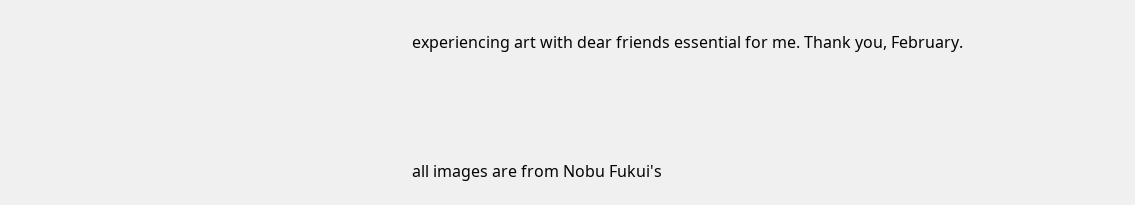experiencing art with dear friends essential for me. Thank you, February.



all images are from Nobu Fukui's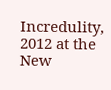Incredulity, 2012 at the New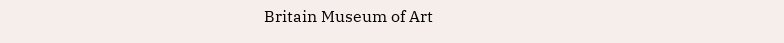Britain Museum of Art